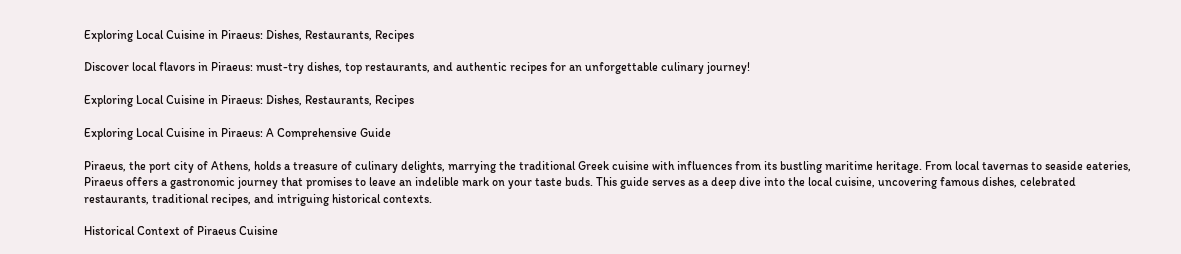Exploring Local Cuisine in Piraeus: Dishes, Restaurants, Recipes

Discover local flavors in Piraeus: must-try dishes, top restaurants, and authentic recipes for an unforgettable culinary journey!

Exploring Local Cuisine in Piraeus: Dishes, Restaurants, Recipes

Exploring Local Cuisine in Piraeus: A Comprehensive Guide

Piraeus, the port city of Athens, holds a treasure of culinary delights, marrying the traditional Greek cuisine with influences from its bustling maritime heritage. From local tavernas to seaside eateries, Piraeus offers a gastronomic journey that promises to leave an indelible mark on your taste buds. This guide serves as a deep dive into the local cuisine, uncovering famous dishes, celebrated restaurants, traditional recipes, and intriguing historical contexts.

Historical Context of Piraeus Cuisine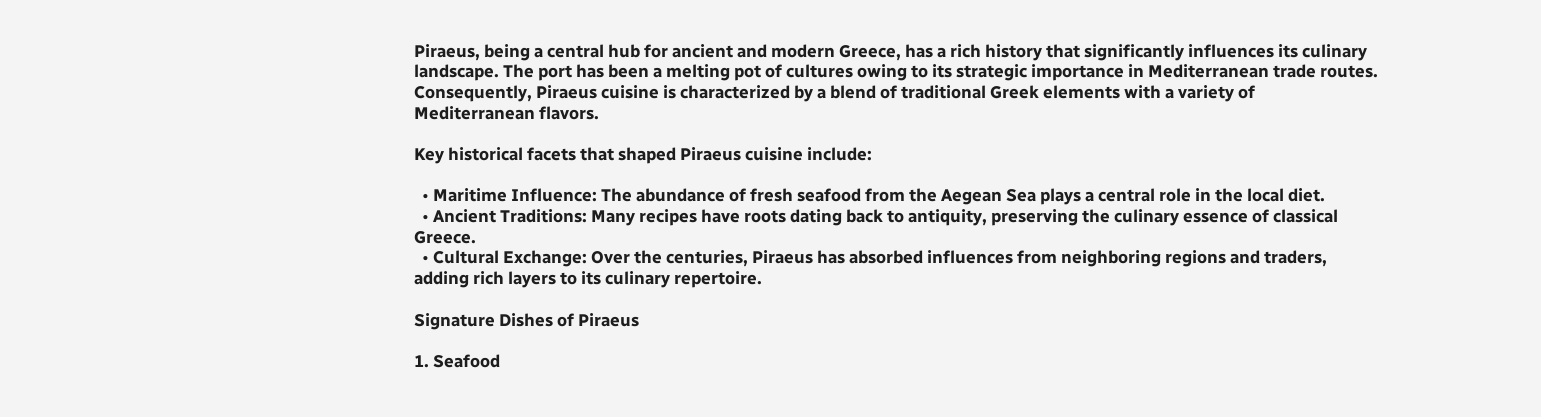Piraeus, being a central hub for ancient and modern Greece, has a rich history that significantly influences its culinary landscape. The port has been a melting pot of cultures owing to its strategic importance in Mediterranean trade routes. Consequently, Piraeus cuisine is characterized by a blend of traditional Greek elements with a variety of Mediterranean flavors.

Key historical facets that shaped Piraeus cuisine include:

  • Maritime Influence: The abundance of fresh seafood from the Aegean Sea plays a central role in the local diet.
  • Ancient Traditions: Many recipes have roots dating back to antiquity, preserving the culinary essence of classical Greece.
  • Cultural Exchange: Over the centuries, Piraeus has absorbed influences from neighboring regions and traders, adding rich layers to its culinary repertoire.

Signature Dishes of Piraeus

1. Seafood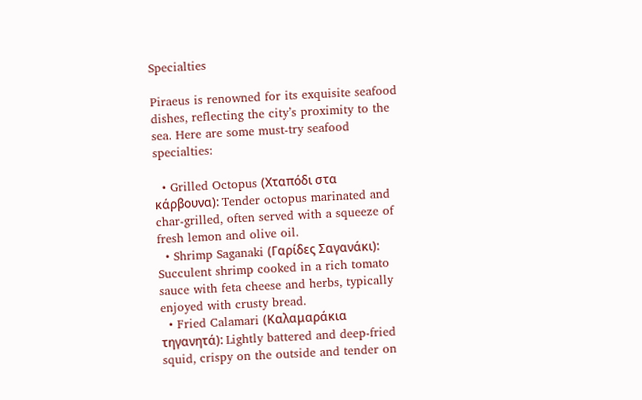Specialties

Piraeus is renowned for its exquisite seafood dishes, reflecting the city’s proximity to the sea. Here are some must-try seafood specialties:

  • Grilled Octopus (Χταπόδι στα κάρβουνα): Tender octopus marinated and char-grilled, often served with a squeeze of fresh lemon and olive oil.
  • Shrimp Saganaki (Γαρίδες Σαγανάκι): Succulent shrimp cooked in a rich tomato sauce with feta cheese and herbs, typically enjoyed with crusty bread.
  • Fried Calamari (Καλαμαράκια τηγανητά): Lightly battered and deep-fried squid, crispy on the outside and tender on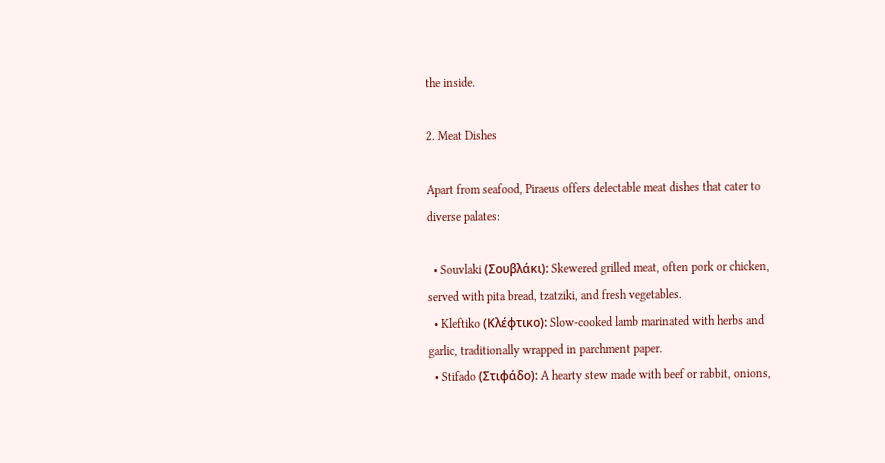the inside.

2. Meat Dishes

Apart from seafood, Piraeus offers delectable meat dishes that cater to diverse palates:

  • Souvlaki (Σουβλάκι): Skewered grilled meat, often pork or chicken, served with pita bread, tzatziki, and fresh vegetables.
  • Kleftiko (Κλέφτικο): Slow-cooked lamb marinated with herbs and garlic, traditionally wrapped in parchment paper.
  • Stifado (Στιφάδο): A hearty stew made with beef or rabbit, onions,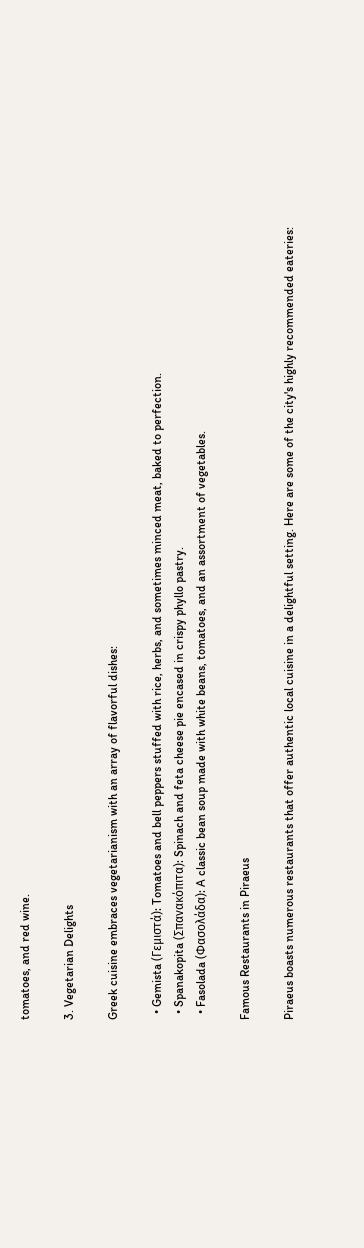tomatoes, and red wine.

3. Vegetarian Delights

Greek cuisine embraces vegetarianism with an array of flavorful dishes:

  • Gemista (Γεμιστά): Tomatoes and bell peppers stuffed with rice, herbs, and sometimes minced meat, baked to perfection.
  • Spanakopita (Σπανακόπιτα): Spinach and feta cheese pie encased in crispy phyllo pastry.
  • Fasolada (Φασολάδα): A classic bean soup made with white beans, tomatoes, and an assortment of vegetables.

Famous Restaurants in Piraeus

Piraeus boasts numerous restaurants that offer authentic local cuisine in a delightful setting. Here are some of the city's highly recommended eateries: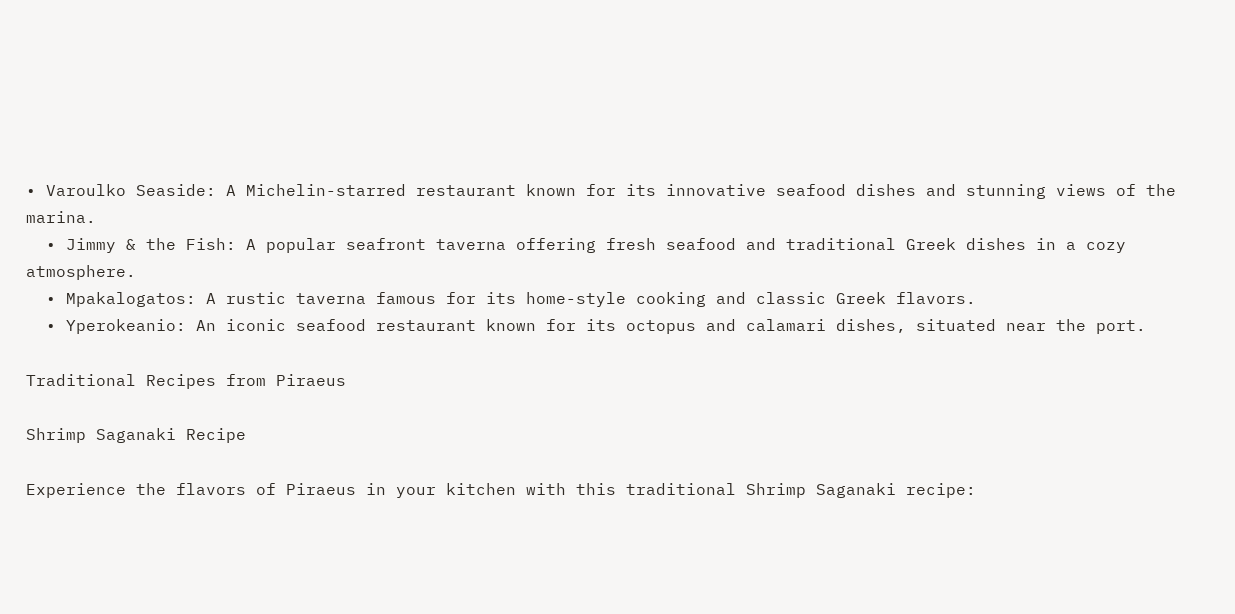• Varoulko Seaside: A Michelin-starred restaurant known for its innovative seafood dishes and stunning views of the marina.
  • Jimmy & the Fish: A popular seafront taverna offering fresh seafood and traditional Greek dishes in a cozy atmosphere.
  • Mpakalogatos: A rustic taverna famous for its home-style cooking and classic Greek flavors.
  • Yperokeanio: An iconic seafood restaurant known for its octopus and calamari dishes, situated near the port.

Traditional Recipes from Piraeus

Shrimp Saganaki Recipe

Experience the flavors of Piraeus in your kitchen with this traditional Shrimp Saganaki recipe: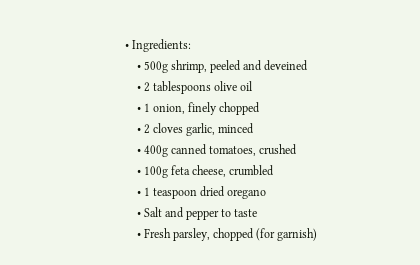• Ingredients:
    • 500g shrimp, peeled and deveined
    • 2 tablespoons olive oil
    • 1 onion, finely chopped
    • 2 cloves garlic, minced
    • 400g canned tomatoes, crushed
    • 100g feta cheese, crumbled
    • 1 teaspoon dried oregano
    • Salt and pepper to taste
    • Fresh parsley, chopped (for garnish)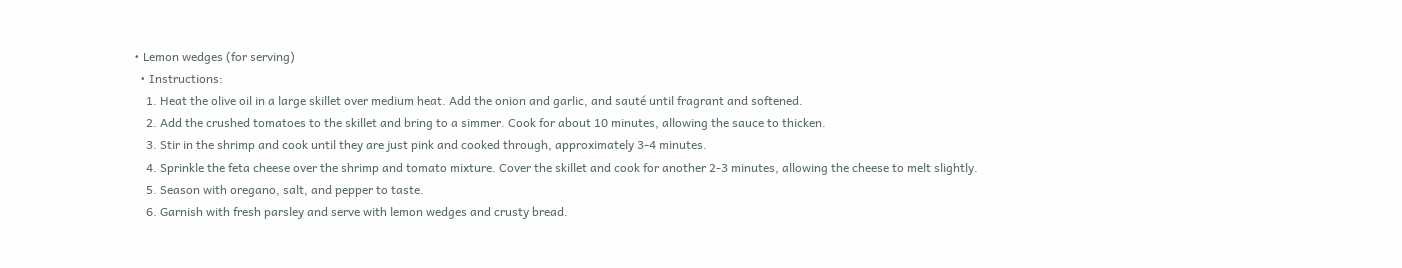• Lemon wedges (for serving)
  • Instructions:
    1. Heat the olive oil in a large skillet over medium heat. Add the onion and garlic, and sauté until fragrant and softened.
    2. Add the crushed tomatoes to the skillet and bring to a simmer. Cook for about 10 minutes, allowing the sauce to thicken.
    3. Stir in the shrimp and cook until they are just pink and cooked through, approximately 3-4 minutes.
    4. Sprinkle the feta cheese over the shrimp and tomato mixture. Cover the skillet and cook for another 2-3 minutes, allowing the cheese to melt slightly.
    5. Season with oregano, salt, and pepper to taste.
    6. Garnish with fresh parsley and serve with lemon wedges and crusty bread.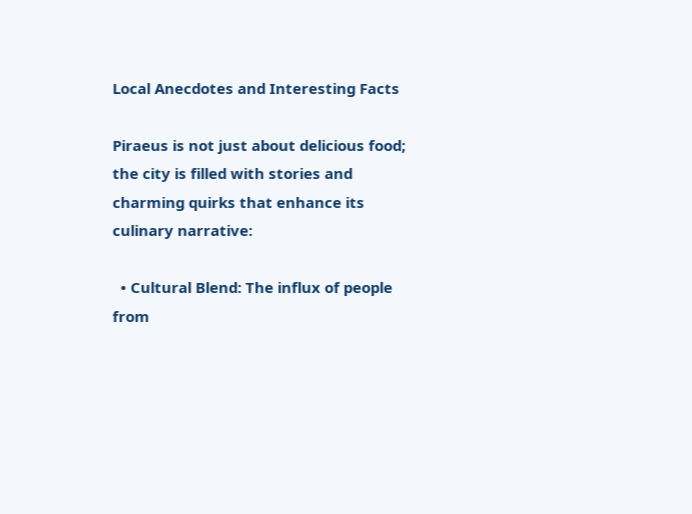Local Anecdotes and Interesting Facts

Piraeus is not just about delicious food; the city is filled with stories and charming quirks that enhance its culinary narrative:

  • Cultural Blend: The influx of people from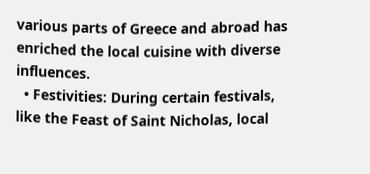various parts of Greece and abroad has enriched the local cuisine with diverse influences.
  • Festivities: During certain festivals, like the Feast of Saint Nicholas, local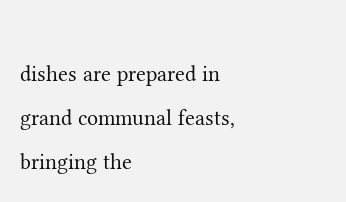dishes are prepared in grand communal feasts, bringing the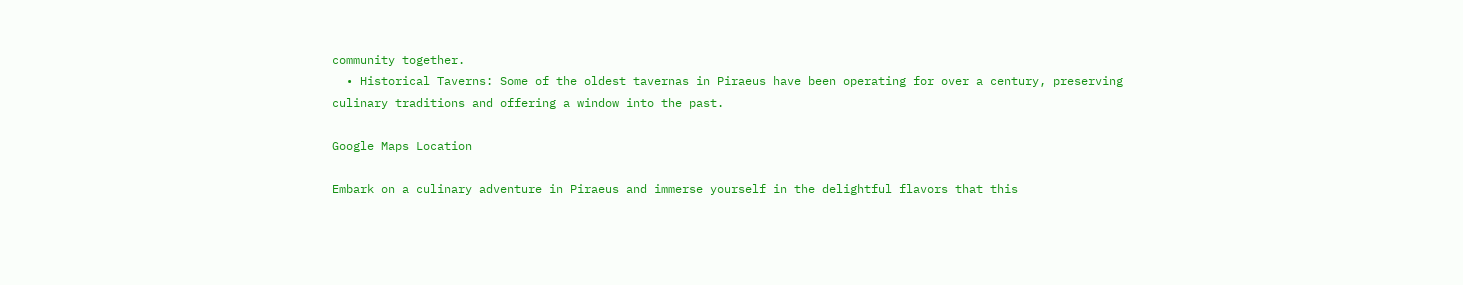community together.
  • Historical Taverns: Some of the oldest tavernas in Piraeus have been operating for over a century, preserving culinary traditions and offering a window into the past.

Google Maps Location

Embark on a culinary adventure in Piraeus and immerse yourself in the delightful flavors that this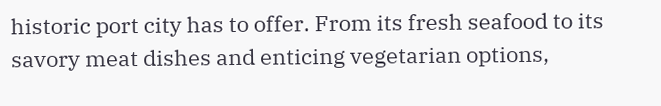historic port city has to offer. From its fresh seafood to its savory meat dishes and enticing vegetarian options,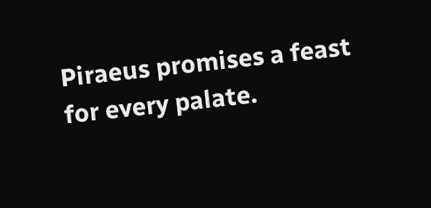Piraeus promises a feast for every palate.